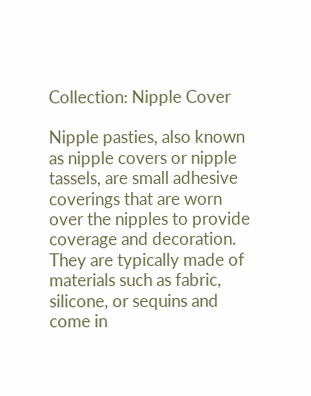Collection: Nipple Cover

Nipple pasties, also known as nipple covers or nipple tassels, are small adhesive coverings that are worn over the nipples to provide coverage and decoration. They are typically made of materials such as fabric, silicone, or sequins and come in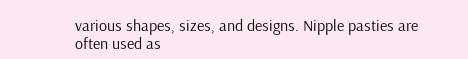various shapes, sizes, and designs. Nipple pasties are often used as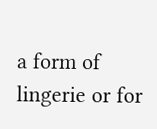a form of lingerie or for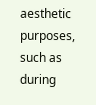aesthetic purposes, such as during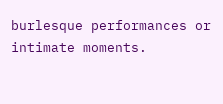burlesque performances or intimate moments.